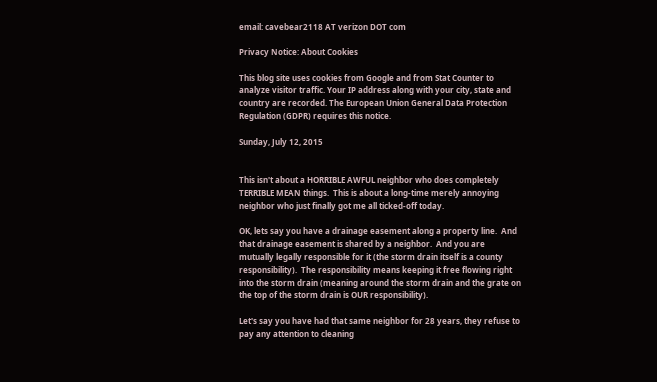email: cavebear2118 AT verizon DOT com

Privacy Notice: About Cookies

This blog site uses cookies from Google and from Stat Counter to analyze visitor traffic. Your IP address along with your city, state and country are recorded. The European Union General Data Protection Regulation (GDPR) requires this notice.

Sunday, July 12, 2015


This isn't about a HORRIBLE AWFUL neighbor who does completely TERRIBLE MEAN things.  This is about a long-time merely annoying neighbor who just finally got me all ticked-off today.

OK, lets say you have a drainage easement along a property line.  And that drainage easement is shared by a neighbor.  And you are mutually legally responsible for it (the storm drain itself is a county responsibility).  The responsibility means keeping it free flowing right into the storm drain (meaning around the storm drain and the grate on the top of the storm drain is OUR responsibility).

Let's say you have had that same neighbor for 28 years, they refuse to pay any attention to cleaning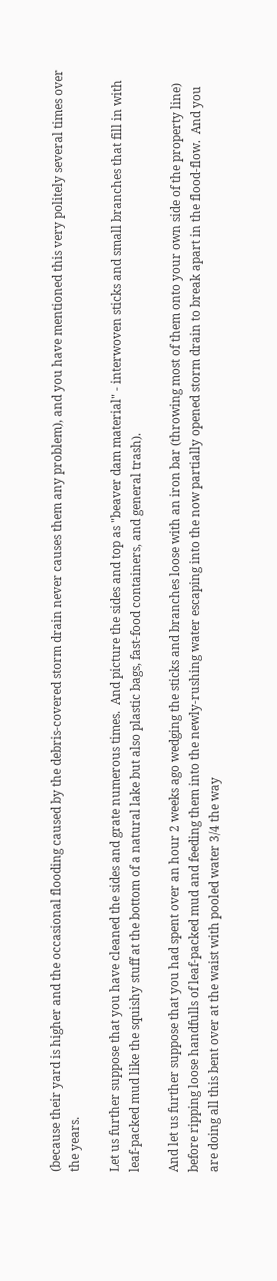(because their yard is higher and the occasional flooding caused by the debris-covered storm drain never causes them any problem), and you have mentioned this very politely several times over the years.

Let us further suppose that you have cleaned the sides and grate numerous times.  And picture the sides and top as "beaver dam material" - interwoven sticks and small branches that fill in with leaf-packed mud like the squishy stuff at the bottom of a natural lake but also plastic bags, fast-food containers, and general trash).

And let us further suppose that you had spent over an hour 2 weeks ago wedging the sticks and branches loose with an iron bar (throwing most of them onto your own side of the property line) before ripping loose handfulls of leaf-packed mud and feeding them into the newly-rushing water escaping into the now partially opened storm drain to break apart in the flood-flow.  And you are doing all this bent over at the waist with pooled water 3/4 the way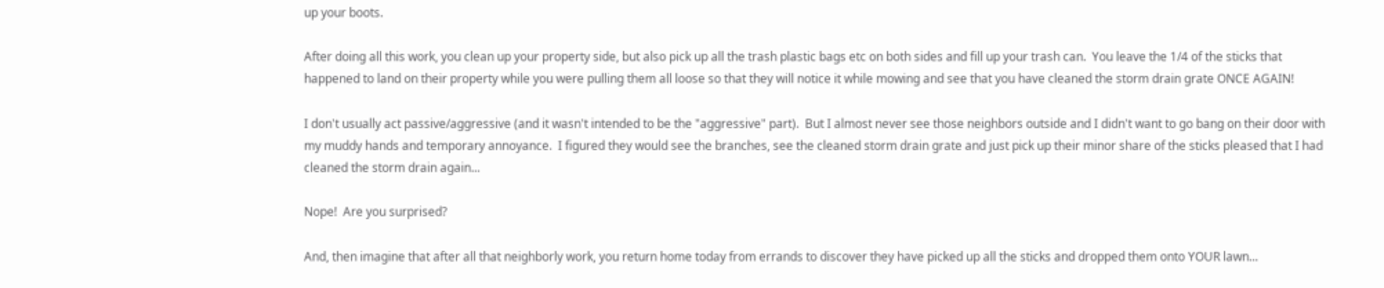up your boots.

After doing all this work, you clean up your property side, but also pick up all the trash plastic bags etc on both sides and fill up your trash can.  You leave the 1/4 of the sticks that happened to land on their property while you were pulling them all loose so that they will notice it while mowing and see that you have cleaned the storm drain grate ONCE AGAIN!

I don't usually act passive/aggressive (and it wasn't intended to be the "aggressive" part).  But I almost never see those neighbors outside and I didn't want to go bang on their door with my muddy hands and temporary annoyance.  I figured they would see the branches, see the cleaned storm drain grate and just pick up their minor share of the sticks pleased that I had cleaned the storm drain again...

Nope!  Are you surprised?

And, then imagine that after all that neighborly work, you return home today from errands to discover they have picked up all the sticks and dropped them onto YOUR lawn...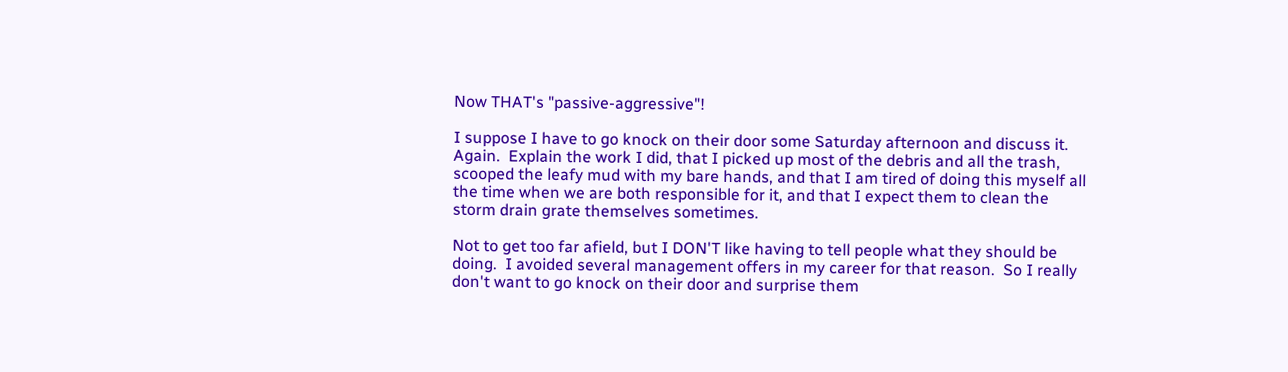Now THAT's "passive-aggressive"!

I suppose I have to go knock on their door some Saturday afternoon and discuss it.  Again.  Explain the work I did, that I picked up most of the debris and all the trash, scooped the leafy mud with my bare hands, and that I am tired of doing this myself all the time when we are both responsible for it, and that I expect them to clean the storm drain grate themselves sometimes.

Not to get too far afield, but I DON'T like having to tell people what they should be doing.  I avoided several management offers in my career for that reason.  So I really don't want to go knock on their door and surprise them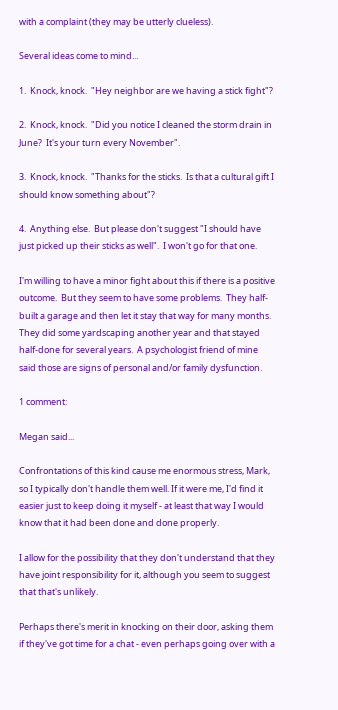with a complaint (they may be utterly clueless).

Several ideas come to mind...

1.  Knock, knock.  "Hey neighbor are we having a stick fight"?

2.  Knock, knock.  "Did you notice I cleaned the storm drain in June?  It's your turn every November".

3.  Knock, knock.  "Thanks for the sticks.  Is that a cultural gift I should know something about"?

4.  Anything else.  But please don't suggest "I should have just picked up their sticks as well".  I won't go for that one.

I'm willing to have a minor fight about this if there is a positive outcome.  But they seem to have some problems.  They half-built a garage and then let it stay that way for many months.  They did some yardscaping another year and that stayed half-done for several years.  A psychologist friend of mine said those are signs of personal and/or family dysfunction.

1 comment:

Megan said...

Confrontations of this kind cause me enormous stress, Mark, so I typically don't handle them well. If it were me, I'd find it easier just to keep doing it myself - at least that way I would know that it had been done and done properly.

I allow for the possibility that they don't understand that they have joint responsibility for it, although you seem to suggest that that's unlikely.

Perhaps there's merit in knocking on their door, asking them if they've got time for a chat - even perhaps going over with a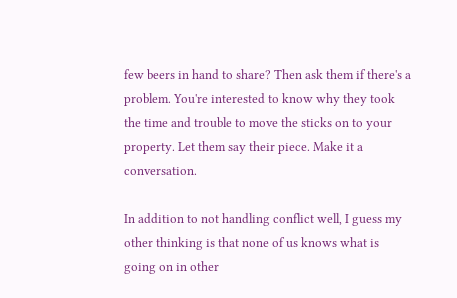few beers in hand to share? Then ask them if there's a problem. You're interested to know why they took the time and trouble to move the sticks on to your property. Let them say their piece. Make it a conversation.

In addition to not handling conflict well, I guess my other thinking is that none of us knows what is going on in other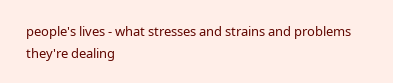people's lives - what stresses and strains and problems they're dealing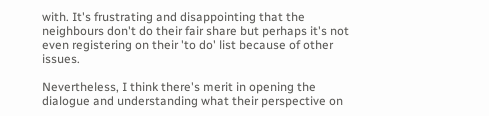with. It's frustrating and disappointing that the neighbours don't do their fair share but perhaps it's not even registering on their 'to do' list because of other issues.

Nevertheless, I think there's merit in opening the dialogue and understanding what their perspective on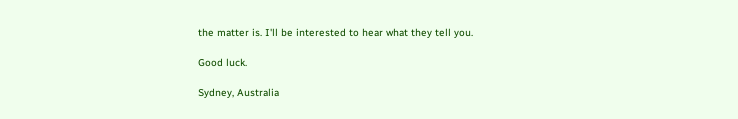the matter is. I'll be interested to hear what they tell you.

Good luck.

Sydney, Australia